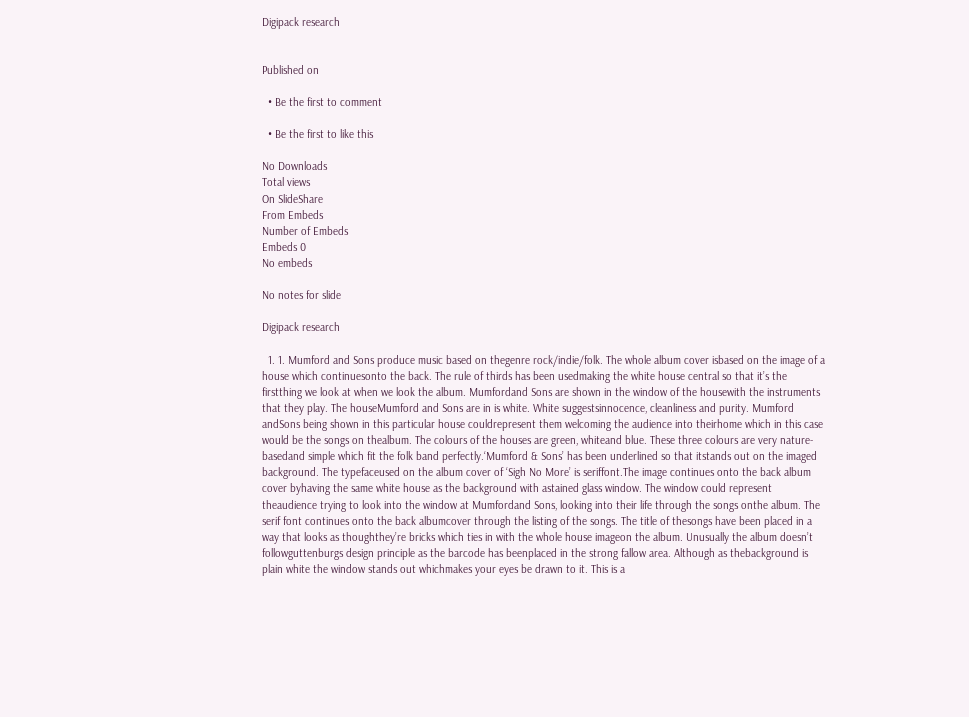Digipack research


Published on

  • Be the first to comment

  • Be the first to like this

No Downloads
Total views
On SlideShare
From Embeds
Number of Embeds
Embeds 0
No embeds

No notes for slide

Digipack research

  1. 1. Mumford and Sons produce music based on thegenre rock/indie/folk. The whole album cover isbased on the image of a house which continuesonto the back. The rule of thirds has been usedmaking the white house central so that it’s the firstthing we look at when we look the album. Mumfordand Sons are shown in the window of the housewith the instruments that they play. The houseMumford and Sons are in is white. White suggestsinnocence, cleanliness and purity. Mumford andSons being shown in this particular house couldrepresent them welcoming the audience into theirhome which in this case would be the songs on thealbum. The colours of the houses are green, whiteand blue. These three colours are very nature-basedand simple which fit the folk band perfectly.‘Mumford & Sons’ has been underlined so that itstands out on the imaged background. The typefaceused on the album cover of ‘Sigh No More’ is seriffont.The image continues onto the back album cover byhaving the same white house as the background with astained glass window. The window could represent theaudience trying to look into the window at Mumfordand Sons, looking into their life through the songs onthe album. The serif font continues onto the back albumcover through the listing of the songs. The title of thesongs have been placed in a way that looks as thoughthey’re bricks which ties in with the whole house imageon the album. Unusually the album doesn’t followguttenburgs design principle as the barcode has beenplaced in the strong fallow area. Although as thebackground is plain white the window stands out whichmakes your eyes be drawn to it. This is a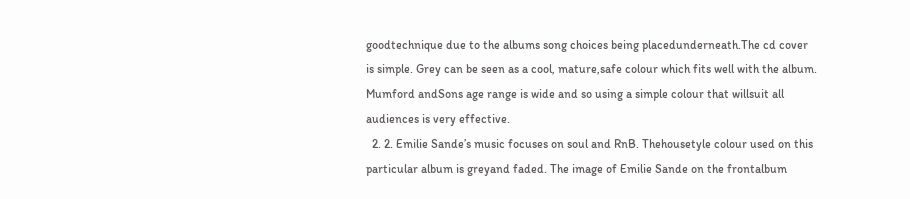goodtechnique due to the albums song choices being placedunderneath.The cd cover is simple. Grey can be seen as a cool, mature,safe colour which fits well with the album. Mumford andSons age range is wide and so using a simple colour that willsuit all audiences is very effective.
  2. 2. Emilie Sande’s music focuses on soul and RnB. Thehousetyle colour used on this particular album is greyand faded. The image of Emilie Sande on the frontalbum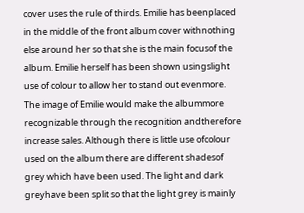cover uses the rule of thirds. Emilie has beenplaced in the middle of the front album cover withnothing else around her so that she is the main focusof the album. Emilie herself has been shown usingslight use of colour to allow her to stand out evenmore. The image of Emilie would make the albummore recognizable through the recognition andtherefore increase sales. Although there is little use ofcolour used on the album there are different shadesof grey which have been used. The light and dark greyhave been split so that the light grey is mainly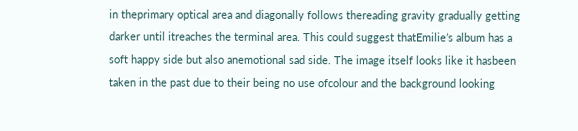in theprimary optical area and diagonally follows thereading gravity gradually getting darker until itreaches the terminal area. This could suggest thatEmilie’s album has a soft happy side but also anemotional sad side. The image itself looks like it hasbeen taken in the past due to their being no use ofcolour and the background looking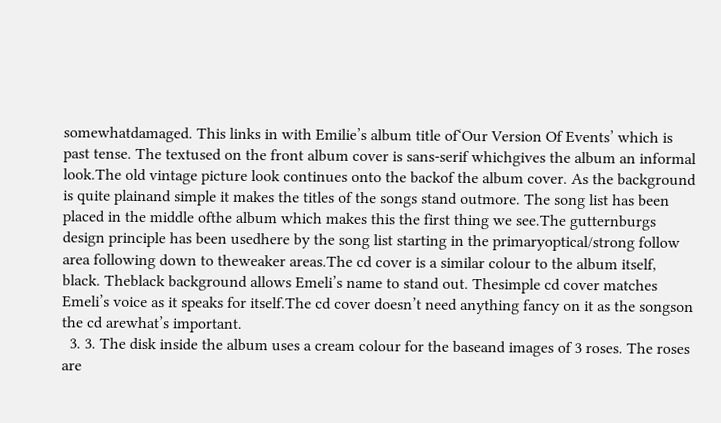somewhatdamaged. This links in with Emilie’s album title of‘Our Version Of Events’ which is past tense. The textused on the front album cover is sans-serif whichgives the album an informal look.The old vintage picture look continues onto the backof the album cover. As the background is quite plainand simple it makes the titles of the songs stand outmore. The song list has been placed in the middle ofthe album which makes this the first thing we see.The gutternburgs design principle has been usedhere by the song list starting in the primaryoptical/strong follow area following down to theweaker areas.The cd cover is a similar colour to the album itself, black. Theblack background allows Emeli’s name to stand out. Thesimple cd cover matches Emeli’s voice as it speaks for itself.The cd cover doesn’t need anything fancy on it as the songson the cd arewhat’s important.
  3. 3. The disk inside the album uses a cream colour for the baseand images of 3 roses. The roses are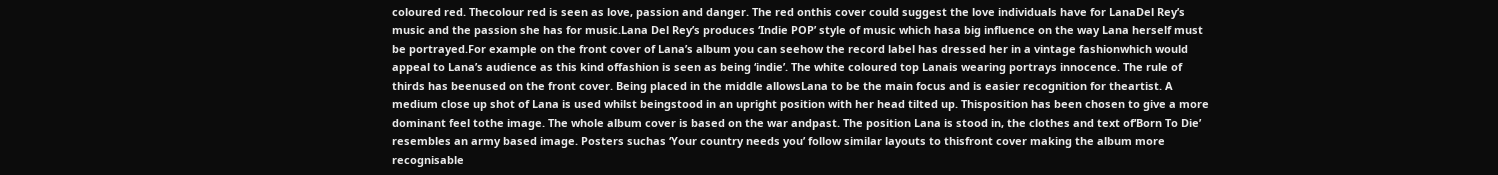coloured red. Thecolour red is seen as love, passion and danger. The red onthis cover could suggest the love individuals have for LanaDel Rey’s music and the passion she has for music.Lana Del Rey’s produces ‘Indie POP’ style of music which hasa big influence on the way Lana herself must be portrayed.For example on the front cover of Lana’s album you can seehow the record label has dressed her in a vintage fashionwhich would appeal to Lana’s audience as this kind offashion is seen as being ‘indie’. The white coloured top Lanais wearing portrays innocence. The rule of thirds has beenused on the front cover. Being placed in the middle allowsLana to be the main focus and is easier recognition for theartist. A medium close up shot of Lana is used whilst beingstood in an upright position with her head tilted up. Thisposition has been chosen to give a more dominant feel tothe image. The whole album cover is based on the war andpast. The position Lana is stood in, the clothes and text of‘Born To Die’ resembles an army based image. Posters suchas ‘Your country needs you’ follow similar layouts to thisfront cover making the album more recognisable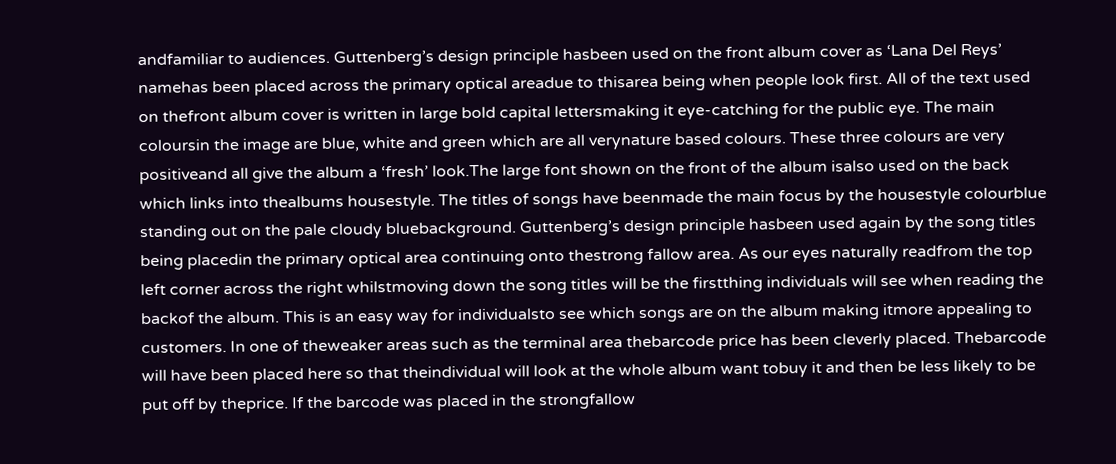andfamiliar to audiences. Guttenberg’s design principle hasbeen used on the front album cover as ‘Lana Del Reys’ namehas been placed across the primary optical areadue to thisarea being when people look first. All of the text used on thefront album cover is written in large bold capital lettersmaking it eye-catching for the public eye. The main coloursin the image are blue, white and green which are all verynature based colours. These three colours are very positiveand all give the album a ‘fresh’ look.The large font shown on the front of the album isalso used on the back which links into thealbums housestyle. The titles of songs have beenmade the main focus by the housestyle colourblue standing out on the pale cloudy bluebackground. Guttenberg’s design principle hasbeen used again by the song titles being placedin the primary optical area continuing onto thestrong fallow area. As our eyes naturally readfrom the top left corner across the right whilstmoving down the song titles will be the firstthing individuals will see when reading the backof the album. This is an easy way for individualsto see which songs are on the album making itmore appealing to customers. In one of theweaker areas such as the terminal area thebarcode price has been cleverly placed. Thebarcode will have been placed here so that theindividual will look at the whole album want tobuy it and then be less likely to be put off by theprice. If the barcode was placed in the strongfallow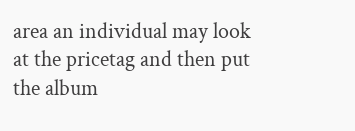area an individual may look at the pricetag and then put the album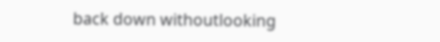back down withoutlooking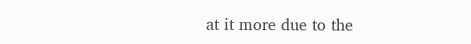at it more due to the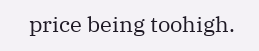price being toohigh.